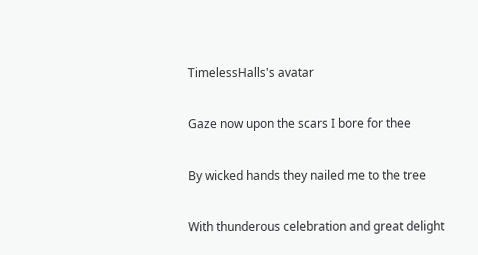TimelessHalls's avatar

Gaze now upon the scars I bore for thee

By wicked hands they nailed me to the tree

With thunderous celebration and great delight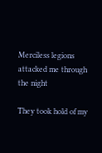Merciless legions attacked me through the night

They took hold of my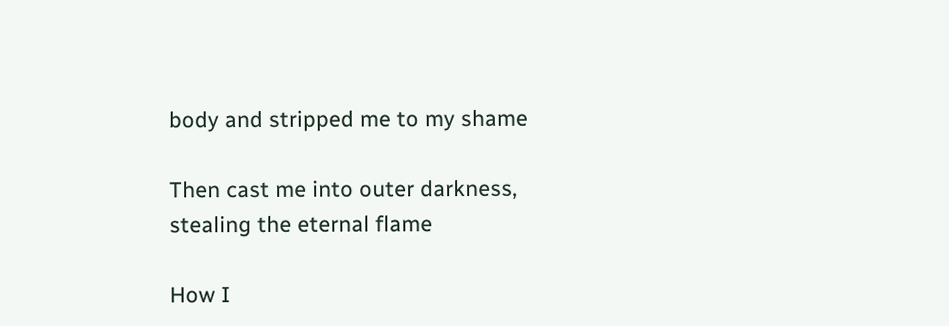body and stripped me to my shame

Then cast me into outer darkness, stealing the eternal flame

How I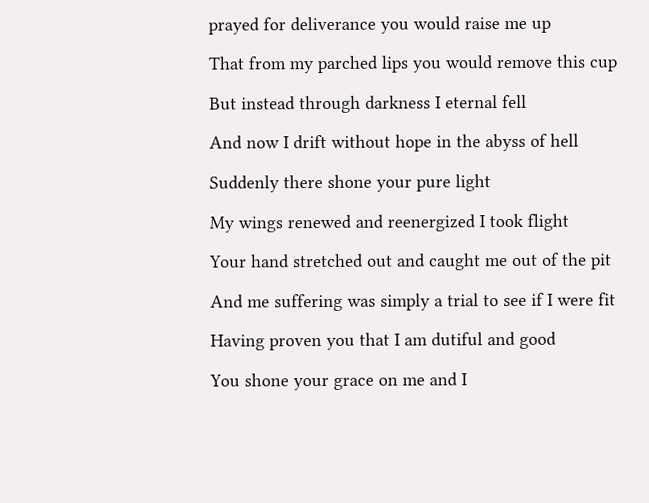prayed for deliverance you would raise me up

That from my parched lips you would remove this cup

But instead through darkness I eternal fell

And now I drift without hope in the abyss of hell

Suddenly there shone your pure light

My wings renewed and reenergized I took flight

Your hand stretched out and caught me out of the pit

And me suffering was simply a trial to see if I were fit

Having proven you that I am dutiful and good

You shone your grace on me and I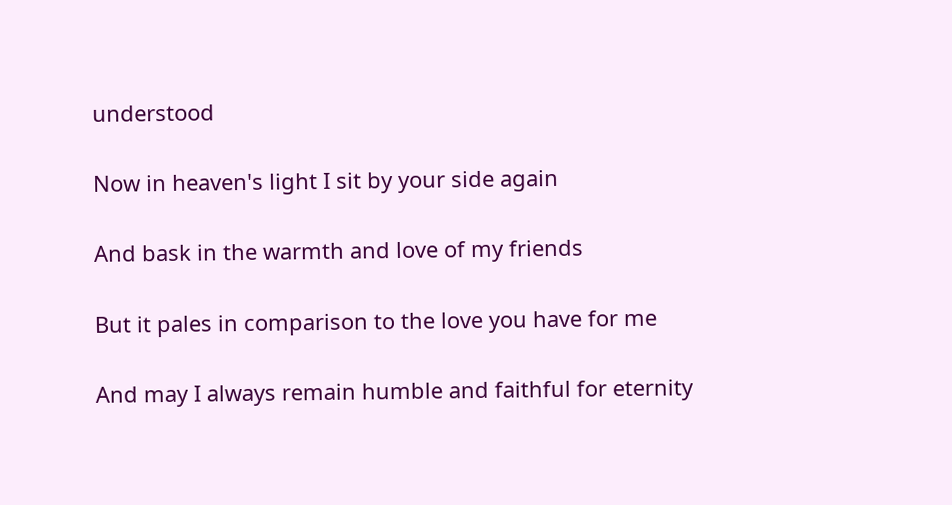understood

Now in heaven's light I sit by your side again

And bask in the warmth and love of my friends

But it pales in comparison to the love you have for me

And may I always remain humble and faithful for eternity